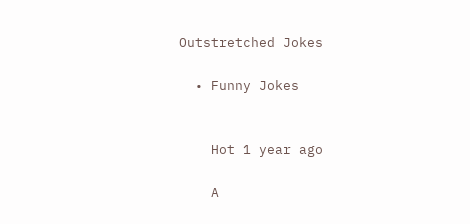Outstretched Jokes

  • Funny Jokes


    Hot 1 year ago

    A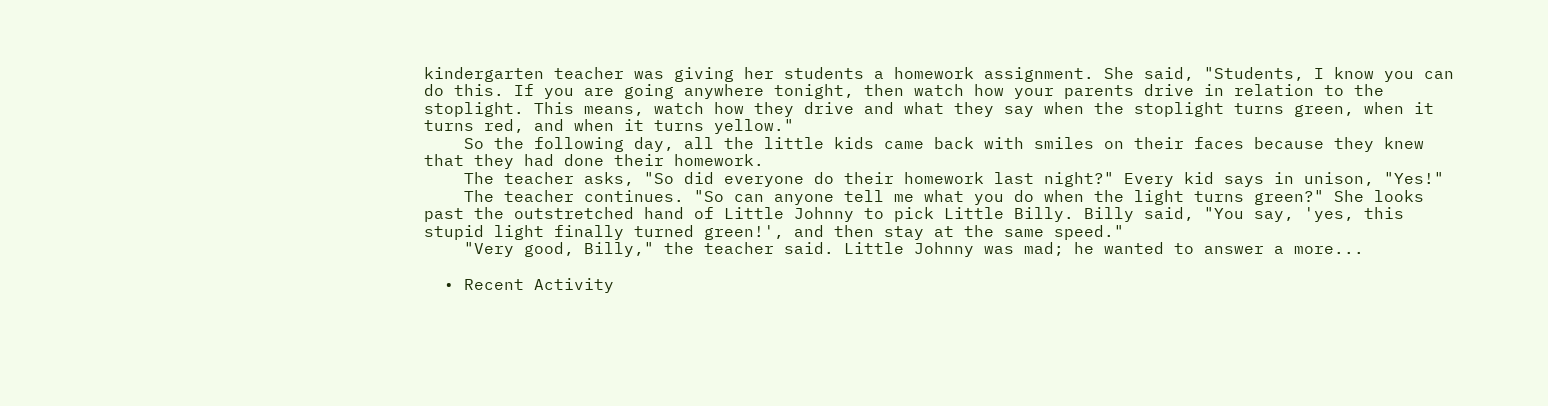kindergarten teacher was giving her students a homework assignment. She said, "Students, I know you can do this. If you are going anywhere tonight, then watch how your parents drive in relation to the stoplight. This means, watch how they drive and what they say when the stoplight turns green, when it turns red, and when it turns yellow."
    So the following day, all the little kids came back with smiles on their faces because they knew that they had done their homework.
    The teacher asks, "So did everyone do their homework last night?" Every kid says in unison, "Yes!"
    The teacher continues. "So can anyone tell me what you do when the light turns green?" She looks past the outstretched hand of Little Johnny to pick Little Billy. Billy said, "You say, 'yes, this stupid light finally turned green!', and then stay at the same speed."
    "Very good, Billy," the teacher said. Little Johnny was mad; he wanted to answer a more...

  • Recent Activity